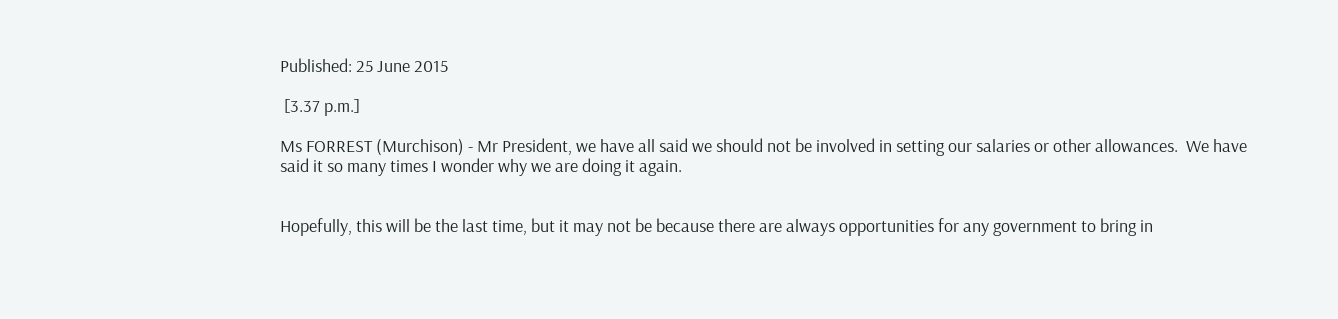Published: 25 June 2015

 [3.37 p.m.]

Ms FORREST (Murchison) - Mr President, we have all said we should not be involved in setting our salaries or other allowances.  We have said it so many times I wonder why we are doing it again.


Hopefully, this will be the last time, but it may not be because there are always opportunities for any government to bring in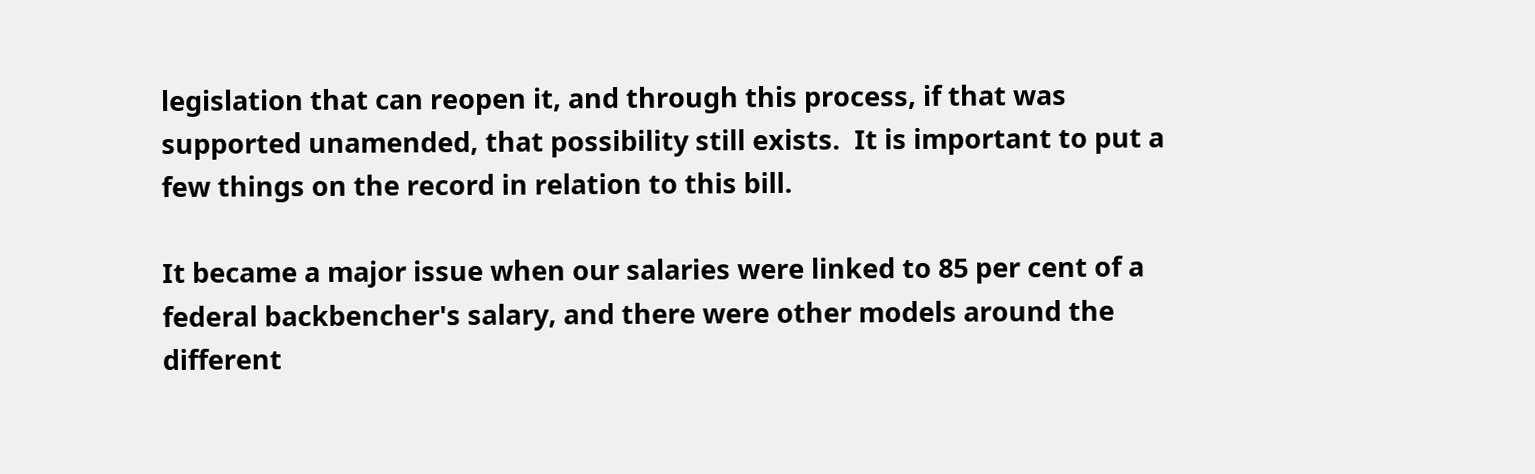legislation that can reopen it, and through this process, if that was supported unamended, that possibility still exists.  It is important to put a few things on the record in relation to this bill.

It became a major issue when our salaries were linked to 85 per cent of a federal backbencher's salary, and there were other models around the different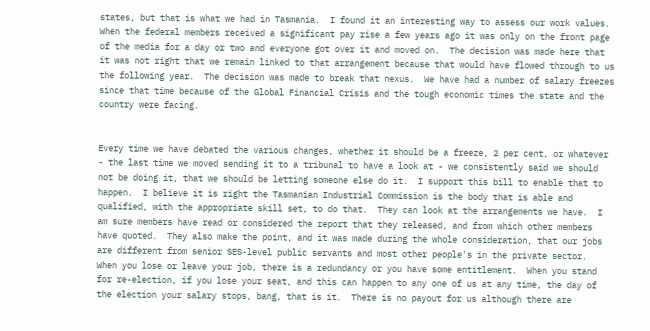states, but that is what we had in Tasmania.  I found it an interesting way to assess our work values.  When the federal members received a significant pay rise a few years ago it was only on the front page of the media for a day or two and everyone got over it and moved on.  The decision was made here that it was not right that we remain linked to that arrangement because that would have flowed through to us the following year.  The decision was made to break that nexus.  We have had a number of salary freezes since that time because of the Global Financial Crisis and the tough economic times the state and the country were facing.


Every time we have debated the various changes, whether it should be a freeze, 2 per cent, or whatever - the last time we moved sending it to a tribunal to have a look at - we consistently said we should not be doing it, that we should be letting someone else do it.  I support this bill to enable that to happen.  I believe it is right the Tasmanian Industrial Commission is the body that is able and qualified, with the appropriate skill set, to do that.  They can look at the arrangements we have.  I am sure members have read or considered the report that they released, and from which other members have quoted.  They also make the point, and it was made during the whole consideration, that our jobs are different from senior SES-level public servants and most other people's in the private sector.  When you lose or leave your job, there is a redundancy or you have some entitlement.  When you stand for re-election, if you lose your seat, and this can happen to any one of us at any time, the day of the election your salary stops, bang, that is it.  There is no payout for us although there are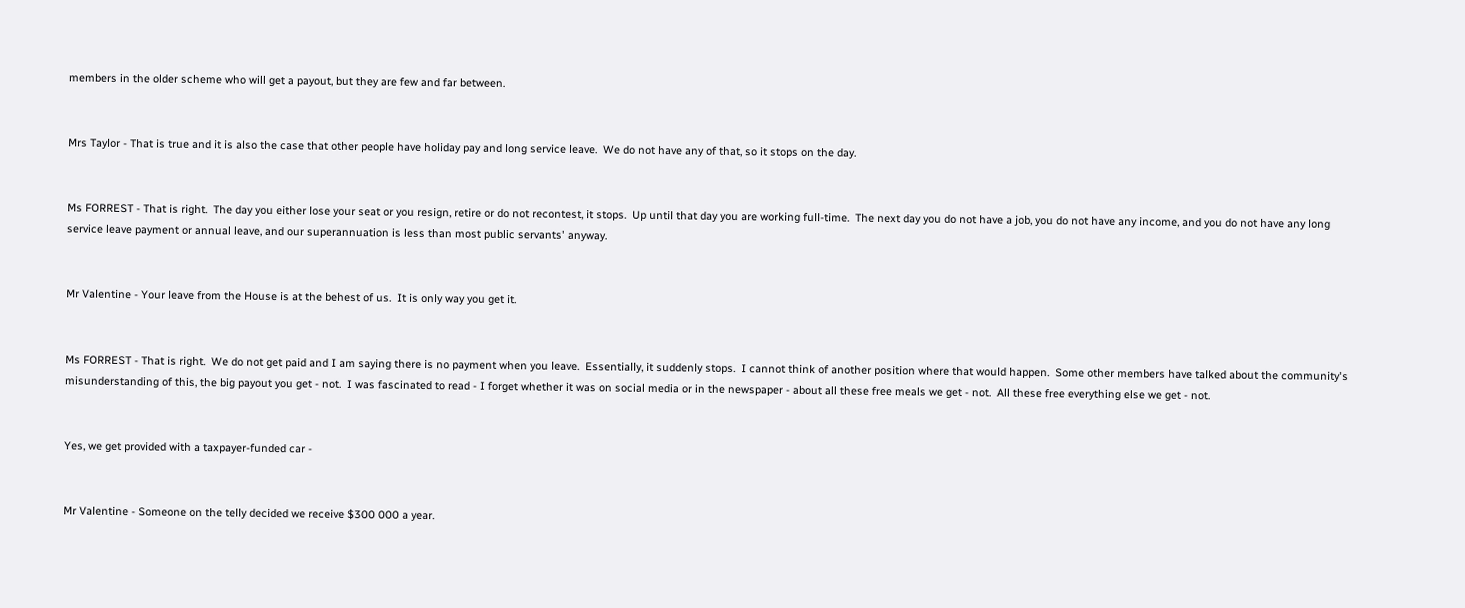members in the older scheme who will get a payout, but they are few and far between.


Mrs Taylor - That is true and it is also the case that other people have holiday pay and long service leave.  We do not have any of that, so it stops on the day.


Ms FORREST - That is right.  The day you either lose your seat or you resign, retire or do not recontest, it stops.  Up until that day you are working full-time.  The next day you do not have a job, you do not have any income, and you do not have any long service leave payment or annual leave, and our superannuation is less than most public servants' anyway.


Mr Valentine - Your leave from the House is at the behest of us.  It is only way you get it.


Ms FORREST - That is right.  We do not get paid and I am saying there is no payment when you leave.  Essentially, it suddenly stops.  I cannot think of another position where that would happen.  Some other members have talked about the community's misunderstanding of this, the big payout you get - not.  I was fascinated to read - I forget whether it was on social media or in the newspaper - about all these free meals we get - not.  All these free everything else we get - not.


Yes, we get provided with a taxpayer-funded car -


Mr Valentine - Someone on the telly decided we receive $300 000 a year.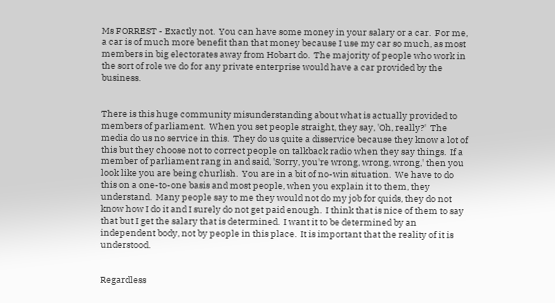Ms FORREST - Exactly not.  You can have some money in your salary or a car.  For me, a car is of much more benefit than that money because I use my car so much, as most members in big electorates away from Hobart do.  The majority of people who work in the sort of role we do for any private enterprise would have a car provided by the business.


There is this huge community misunderstanding about what is actually provided to members of parliament.  When you set people straight, they say, 'Oh, really?'  The media do us no service in this.  They do us quite a disservice because they know a lot of this but they choose not to correct people on talkback radio when they say things.  If a member of parliament rang in and said, 'Sorry, you're wrong, wrong, wrong,' then you look like you are being churlish.  You are in a bit of no-win situation.  We have to do this on a one-to-one basis and most people, when you explain it to them, they understand.  Many people say to me they would not do my job for quids, they do not know how I do it and I surely do not get paid enough.  I think that is nice of them to say that but I get the salary that is determined.  I want it to be determined by an independent body, not by people in this place.  It is important that the reality of it is understood.


Regardless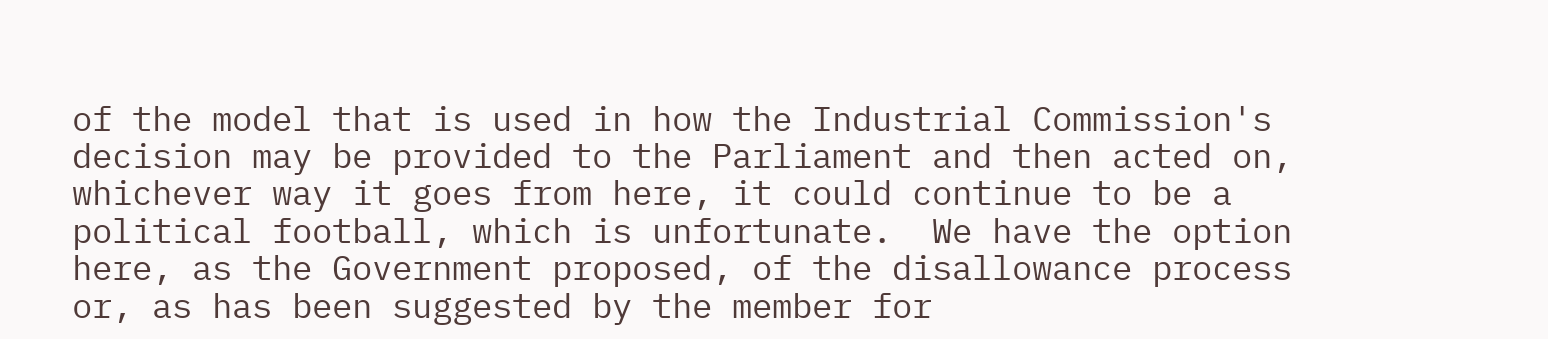of the model that is used in how the Industrial Commission's decision may be provided to the Parliament and then acted on, whichever way it goes from here, it could continue to be a political football, which is unfortunate.  We have the option here, as the Government proposed, of the disallowance process or, as has been suggested by the member for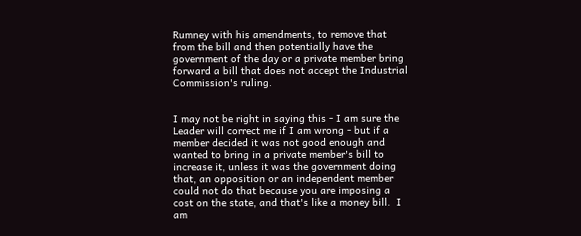Rumney with his amendments, to remove that from the bill and then potentially have the government of the day or a private member bring forward a bill that does not accept the Industrial Commission's ruling.


I may not be right in saying this - I am sure the Leader will correct me if I am wrong - but if a member decided it was not good enough and wanted to bring in a private member's bill to increase it, unless it was the government doing that, an opposition or an independent member could not do that because you are imposing a cost on the state, and that's like a money bill.  I am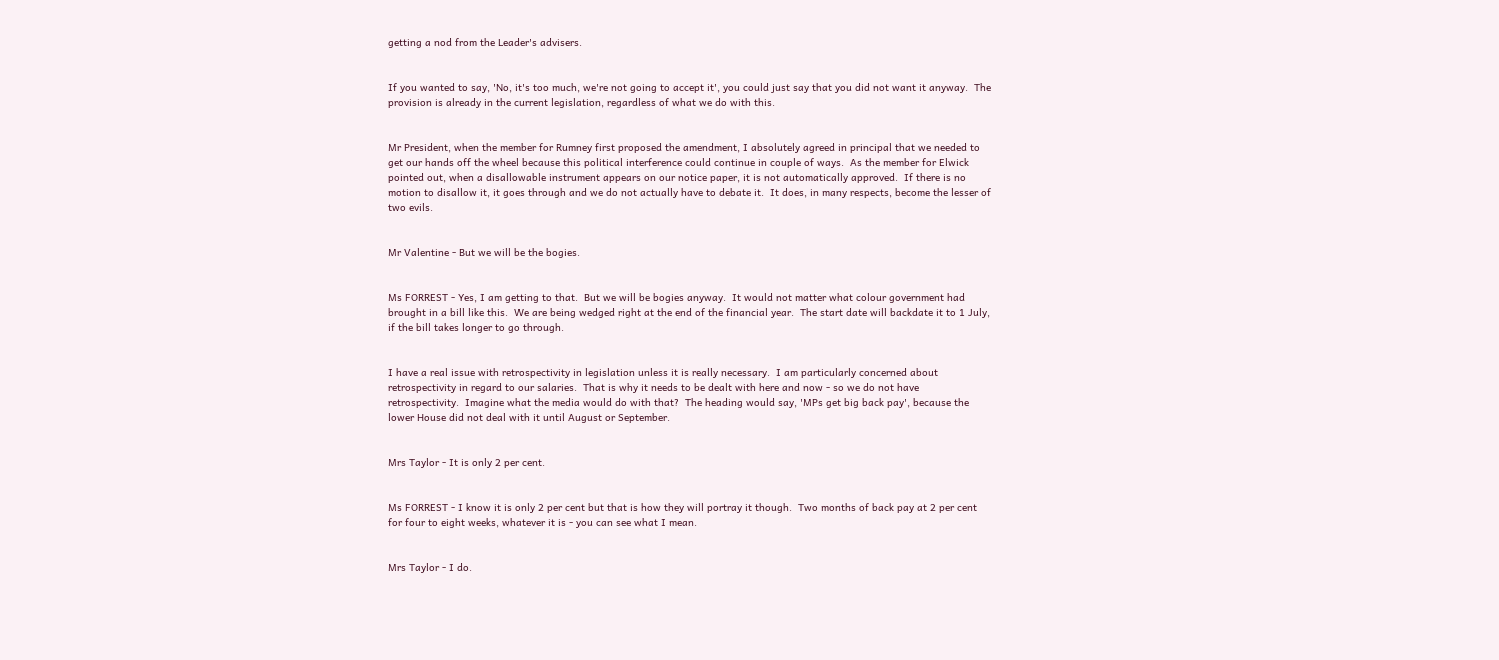getting a nod from the Leader's advisers.


If you wanted to say, 'No, it's too much, we're not going to accept it', you could just say that you did not want it anyway.  The provision is already in the current legislation, regardless of what we do with this.


Mr President, when the member for Rumney first proposed the amendment, I absolutely agreed in principal that we needed to get our hands off the wheel because this political interference could continue in couple of ways.  As the member for Elwick pointed out, when a disallowable instrument appears on our notice paper, it is not automatically approved.  If there is no motion to disallow it, it goes through and we do not actually have to debate it.  It does, in many respects, become the lesser of two evils.


Mr Valentine - But we will be the bogies.


Ms FORREST - Yes, I am getting to that.  But we will be bogies anyway.  It would not matter what colour government had brought in a bill like this.  We are being wedged right at the end of the financial year.  The start date will backdate it to 1 July, if the bill takes longer to go through.


I have a real issue with retrospectivity in legislation unless it is really necessary.  I am particularly concerned about retrospectivity in regard to our salaries.  That is why it needs to be dealt with here and now - so we do not have retrospectivity.  Imagine what the media would do with that?  The heading would say, 'MPs get big back pay', because the lower House did not deal with it until August or September.


Mrs Taylor - It is only 2 per cent.


Ms FORREST - I know it is only 2 per cent but that is how they will portray it though.  Two months of back pay at 2 per cent for four to eight weeks, whatever it is - you can see what I mean.


Mrs Taylor - I do.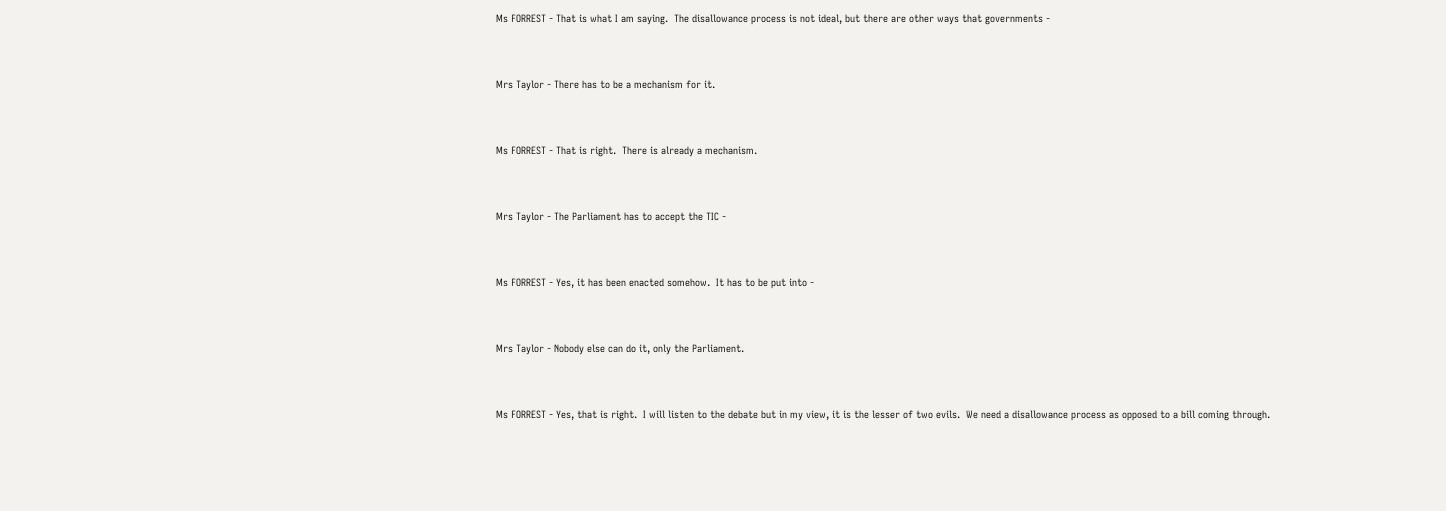Ms FORREST - That is what I am saying.  The disallowance process is not ideal, but there are other ways that governments -


Mrs Taylor - There has to be a mechanism for it.


Ms FORREST - That is right.  There is already a mechanism.


Mrs Taylor - The Parliament has to accept the TIC -


Ms FORREST - Yes, it has been enacted somehow.  It has to be put into -


Mrs Taylor - Nobody else can do it, only the Parliament.


Ms FORREST - Yes, that is right.  I will listen to the debate but in my view, it is the lesser of two evils.  We need a disallowance process as opposed to a bill coming through.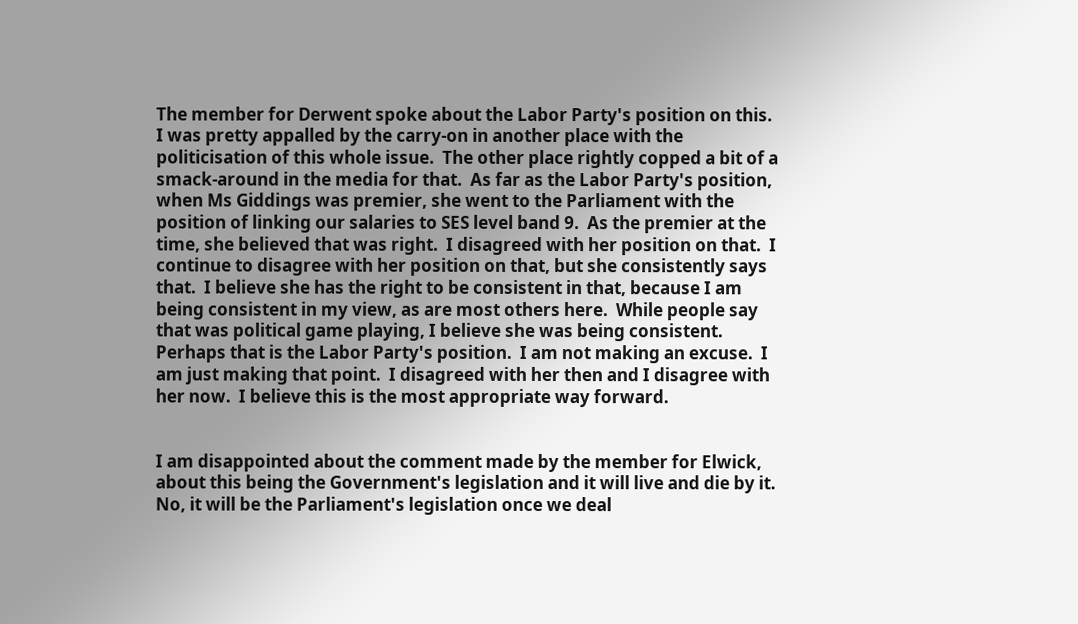The member for Derwent spoke about the Labor Party's position on this.  I was pretty appalled by the carry-on in another place with the politicisation of this whole issue.  The other place rightly copped a bit of a smack-around in the media for that.  As far as the Labor Party's position, when Ms Giddings was premier, she went to the Parliament with the position of linking our salaries to SES level band 9.  As the premier at the time, she believed that was right.  I disagreed with her position on that.  I continue to disagree with her position on that, but she consistently says that.  I believe she has the right to be consistent in that, because I am being consistent in my view, as are most others here.  While people say that was political game playing, I believe she was being consistent.  Perhaps that is the Labor Party's position.  I am not making an excuse.  I am just making that point.  I disagreed with her then and I disagree with her now.  I believe this is the most appropriate way forward.


I am disappointed about the comment made by the member for Elwick, about this being the Government's legislation and it will live and die by it.  No, it will be the Parliament's legislation once we deal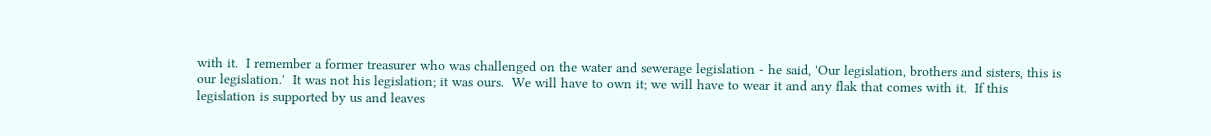with it.  I remember a former treasurer who was challenged on the water and sewerage legislation - he said, 'Our legislation, brothers and sisters, this is our legislation.'  It was not his legislation; it was ours.  We will have to own it; we will have to wear it and any flak that comes with it.  If this legislation is supported by us and leaves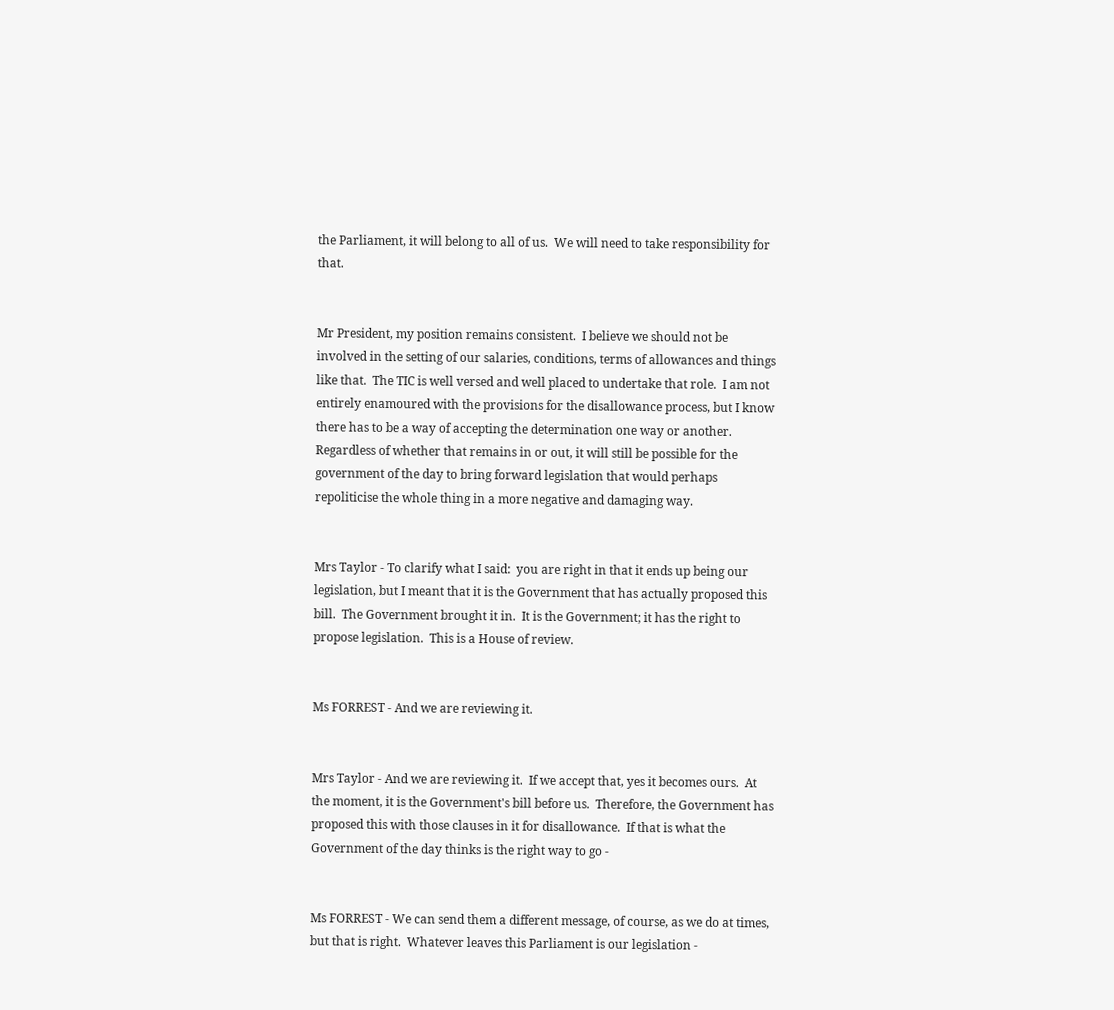the Parliament, it will belong to all of us.  We will need to take responsibility for that.


Mr President, my position remains consistent.  I believe we should not be involved in the setting of our salaries, conditions, terms of allowances and things like that.  The TIC is well versed and well placed to undertake that role.  I am not entirely enamoured with the provisions for the disallowance process, but I know there has to be a way of accepting the determination one way or another.  Regardless of whether that remains in or out, it will still be possible for the government of the day to bring forward legislation that would perhaps repoliticise the whole thing in a more negative and damaging way.


Mrs Taylor - To clarify what I said:  you are right in that it ends up being our legislation, but I meant that it is the Government that has actually proposed this bill.  The Government brought it in.  It is the Government; it has the right to propose legislation.  This is a House of review.


Ms FORREST - And we are reviewing it.


Mrs Taylor - And we are reviewing it.  If we accept that, yes it becomes ours.  At the moment, it is the Government's bill before us.  Therefore, the Government has proposed this with those clauses in it for disallowance.  If that is what the Government of the day thinks is the right way to go -


Ms FORREST - We can send them a different message, of course, as we do at times, but that is right.  Whatever leaves this Parliament is our legislation -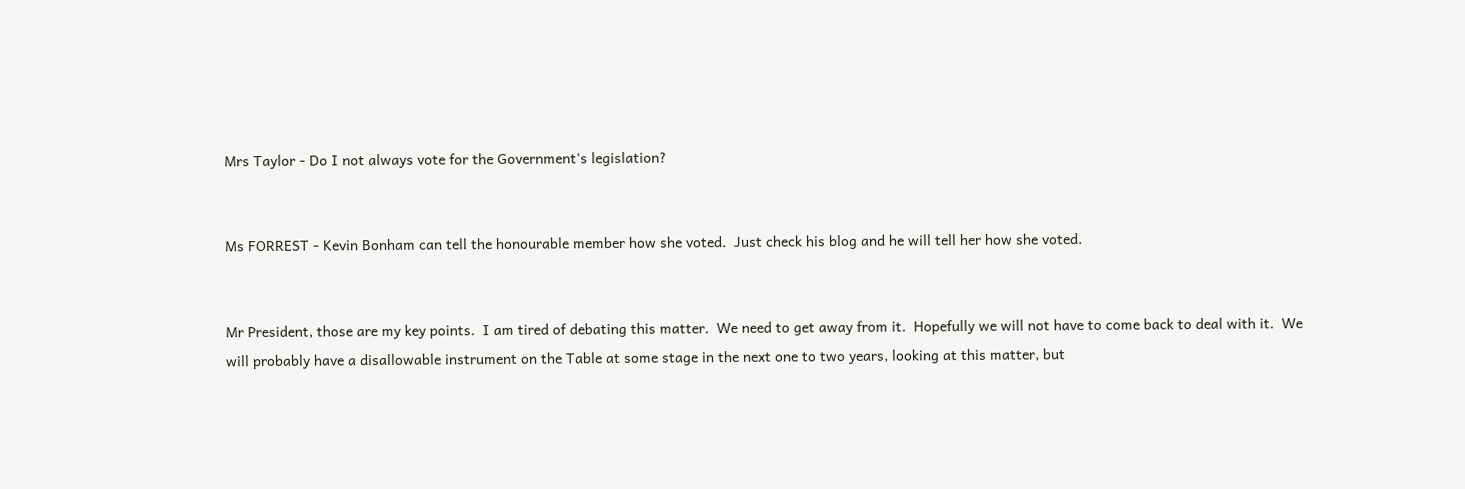Mrs Taylor - Do I not always vote for the Government's legislation?


Ms FORREST - Kevin Bonham can tell the honourable member how she voted.  Just check his blog and he will tell her how she voted.


Mr President, those are my key points.  I am tired of debating this matter.  We need to get away from it.  Hopefully we will not have to come back to deal with it.  We will probably have a disallowable instrument on the Table at some stage in the next one to two years, looking at this matter, but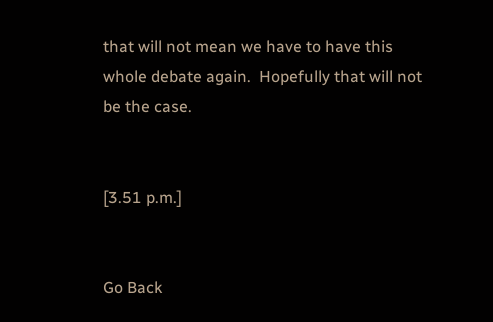that will not mean we have to have this whole debate again.  Hopefully that will not be the case.


[3.51 p.m.]


Go Back